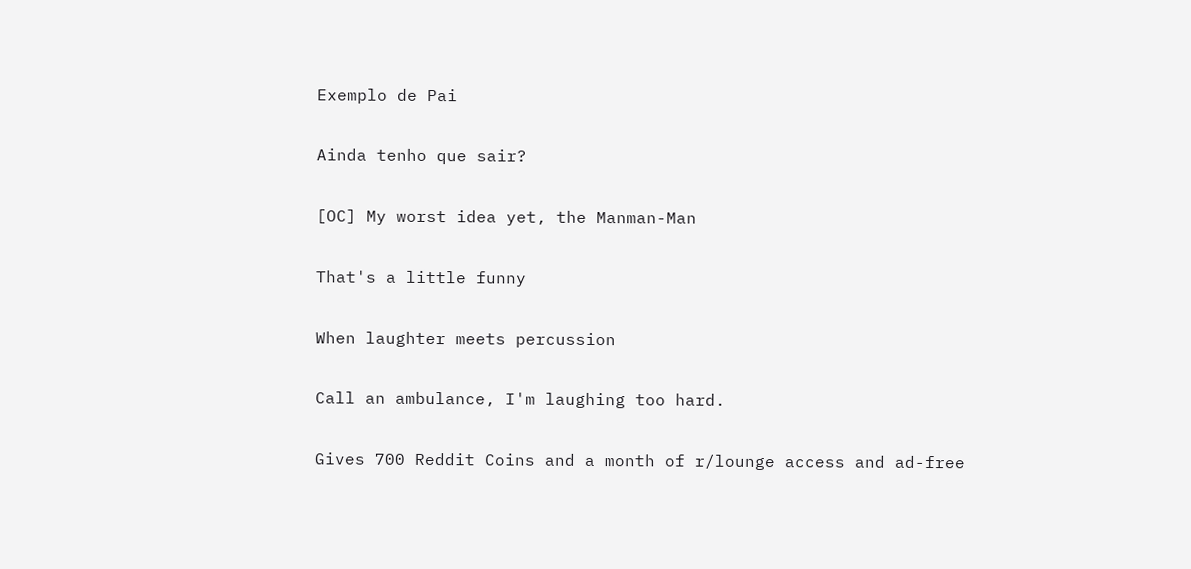Exemplo de Pai

Ainda tenho que sair?

[OC] My worst idea yet, the Manman-Man

That's a little funny

When laughter meets percussion

Call an ambulance, I'm laughing too hard.

Gives 700 Reddit Coins and a month of r/lounge access and ad-free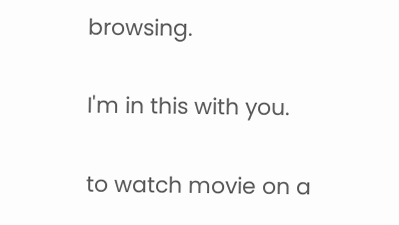browsing.

I'm in this with you.

to watch movie on a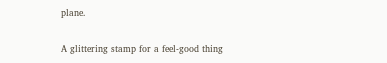plane.

A glittering stamp for a feel-good thing